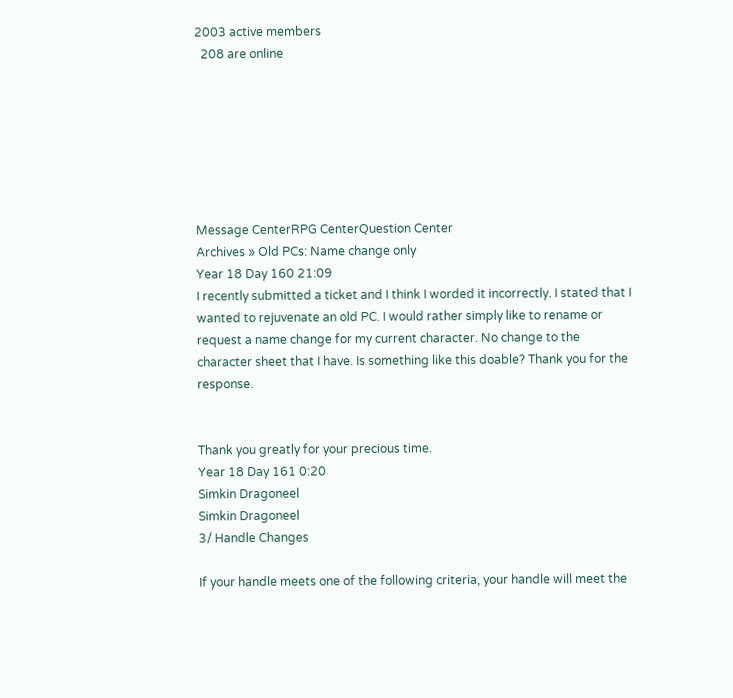2003 active members
  208 are online







Message CenterRPG CenterQuestion Center
Archives » Old PCs: Name change only
Year 18 Day 160 21:09
I recently submitted a ticket and I think I worded it incorrectly. I stated that I wanted to rejuvenate an old PC. I would rather simply like to rename or request a name change for my current character. No change to the character sheet that I have. Is something like this doable? Thank you for the response.


Thank you greatly for your precious time.
Year 18 Day 161 0:20
Simkin Dragoneel
Simkin Dragoneel
3/ Handle Changes

If your handle meets one of the following criteria, your handle will meet the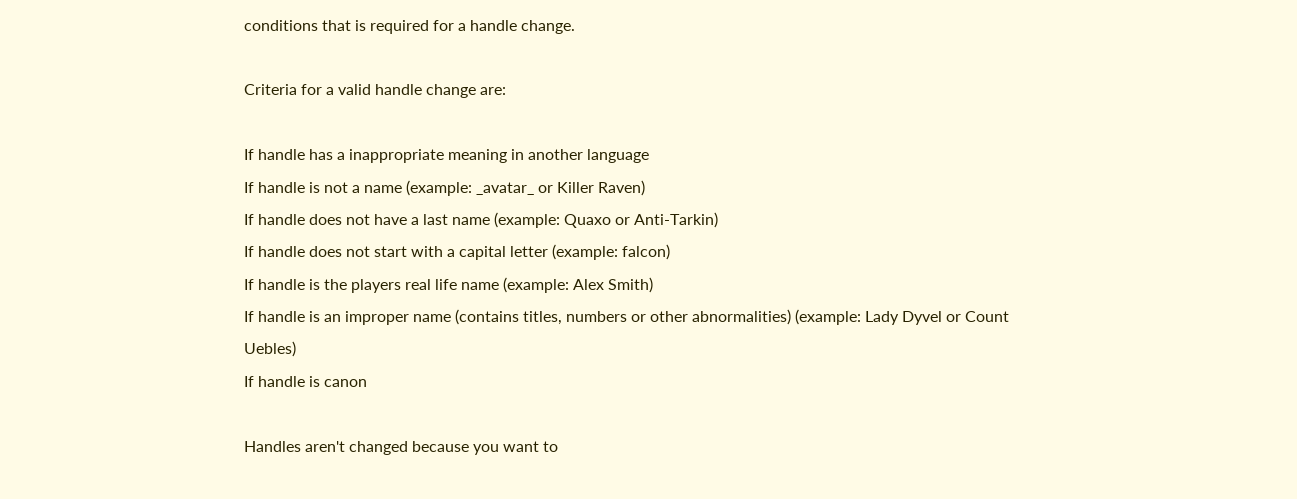conditions that is required for a handle change.

Criteria for a valid handle change are:

If handle has a inappropriate meaning in another language
If handle is not a name (example: _avatar_ or Killer Raven)
If handle does not have a last name (example: Quaxo or Anti-Tarkin)
If handle does not start with a capital letter (example: falcon)
If handle is the players real life name (example: Alex Smith)
If handle is an improper name (contains titles, numbers or other abnormalities) (example: Lady Dyvel or Count Uebles)
If handle is canon

Handles aren't changed because you want to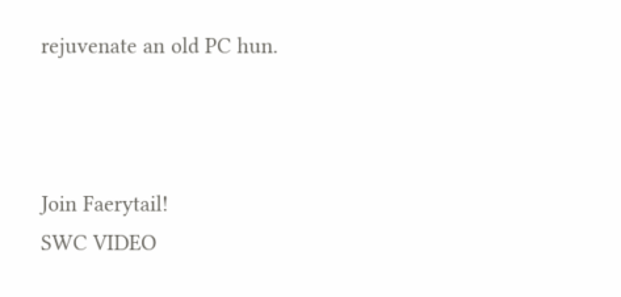rejuvenate an old PC hun.



Join Faerytail!
SWC VIDEO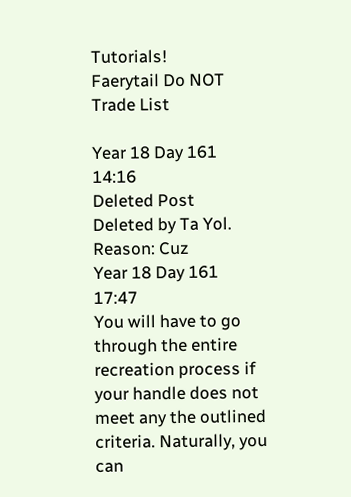Tutorials!
Faerytail Do NOT Trade List

Year 18 Day 161 14:16
Deleted Post
Deleted by Ta Yol. Reason: Cuz
Year 18 Day 161 17:47
You will have to go through the entire recreation process if your handle does not meet any the outlined criteria. Naturally, you can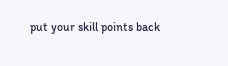put your skill points back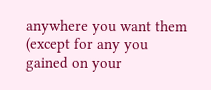anywhere you want them (except for any you gained on your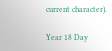current character).

Year 18 Day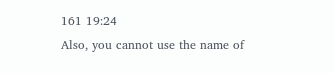161 19:24
Also, you cannot use the name of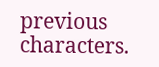previous characters.